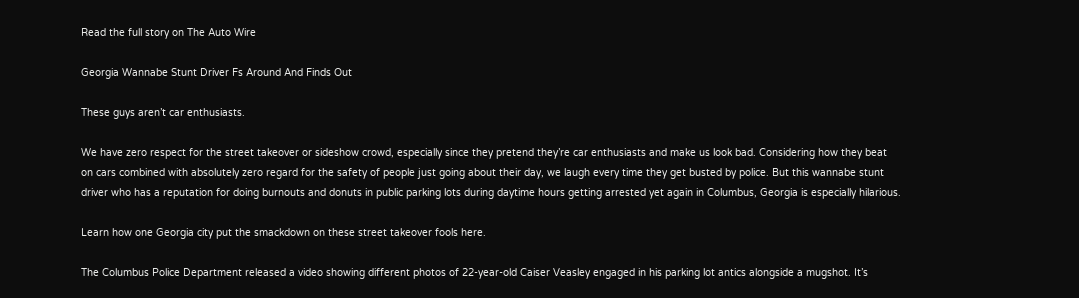Read the full story on The Auto Wire

Georgia Wannabe Stunt Driver Fs Around And Finds Out

These guys aren’t car enthusiasts.

We have zero respect for the street takeover or sideshow crowd, especially since they pretend they’re car enthusiasts and make us look bad. Considering how they beat on cars combined with absolutely zero regard for the safety of people just going about their day, we laugh every time they get busted by police. But this wannabe stunt driver who has a reputation for doing burnouts and donuts in public parking lots during daytime hours getting arrested yet again in Columbus, Georgia is especially hilarious.

Learn how one Georgia city put the smackdown on these street takeover fools here.

The Columbus Police Department released a video showing different photos of 22-year-old Caiser Veasley engaged in his parking lot antics alongside a mugshot. It’s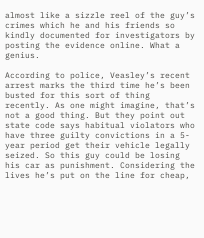almost like a sizzle reel of the guy’s crimes which he and his friends so kindly documented for investigators by posting the evidence online. What a genius.

According to police, Veasley’s recent arrest marks the third time he’s been busted for this sort of thing recently. As one might imagine, that’s not a good thing. But they point out state code says habitual violators who have three guilty convictions in a 5-year period get their vehicle legally seized. So this guy could be losing his car as punishment. Considering the lives he’s put on the line for cheap,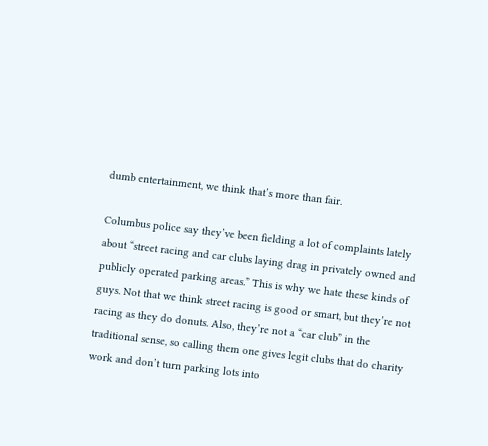dumb entertainment, we think that’s more than fair.

Columbus police say they’ve been fielding a lot of complaints lately about “street racing and car clubs laying drag in privately owned and publicly operated parking areas.” This is why we hate these kinds of guys. Not that we think street racing is good or smart, but they’re not racing as they do donuts. Also, they’re not a “car club” in the traditional sense, so calling them one gives legit clubs that do charity work and don’t turn parking lots into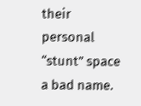their personal “stunt” space a bad name.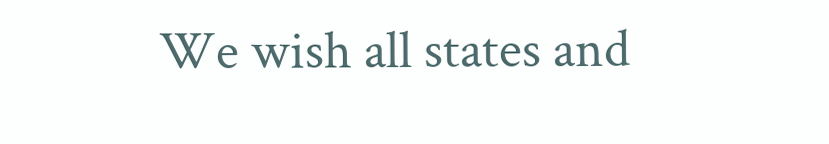We wish all states and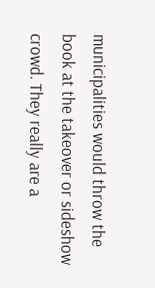municipalities would throw the book at the takeover or sideshow crowd. They really are a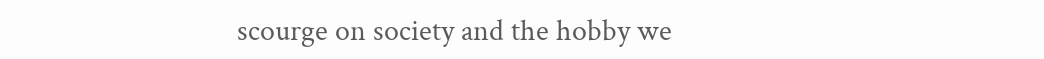scourge on society and the hobby we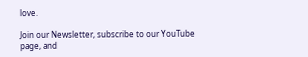love.

Join our Newsletter, subscribe to our YouTube page, and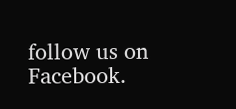follow us on Facebook.